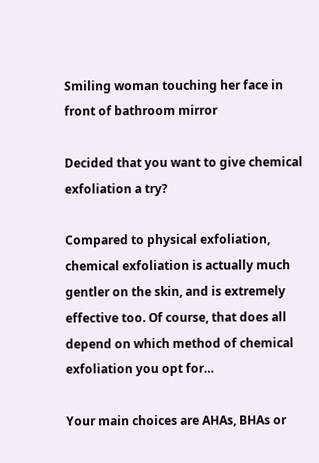Smiling woman touching her face in front of bathroom mirror

Decided that you want to give chemical exfoliation a try?

Compared to physical exfoliation, chemical exfoliation is actually much gentler on the skin, and is extremely effective too. Of course, that does all depend on which method of chemical exfoliation you opt for…

Your main choices are AHAs, BHAs or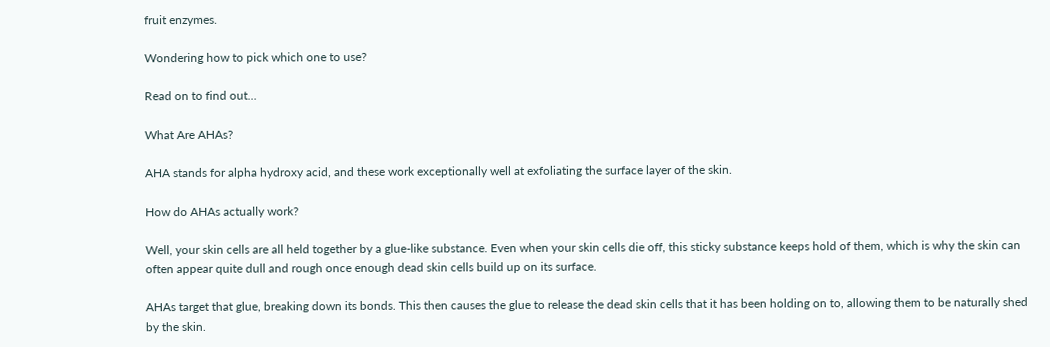fruit enzymes.

Wondering how to pick which one to use?

Read on to find out…

What Are AHAs?

AHA stands for alpha hydroxy acid, and these work exceptionally well at exfoliating the surface layer of the skin.

How do AHAs actually work?

Well, your skin cells are all held together by a glue-like substance. Even when your skin cells die off, this sticky substance keeps hold of them, which is why the skin can often appear quite dull and rough once enough dead skin cells build up on its surface.

AHAs target that glue, breaking down its bonds. This then causes the glue to release the dead skin cells that it has been holding on to, allowing them to be naturally shed by the skin.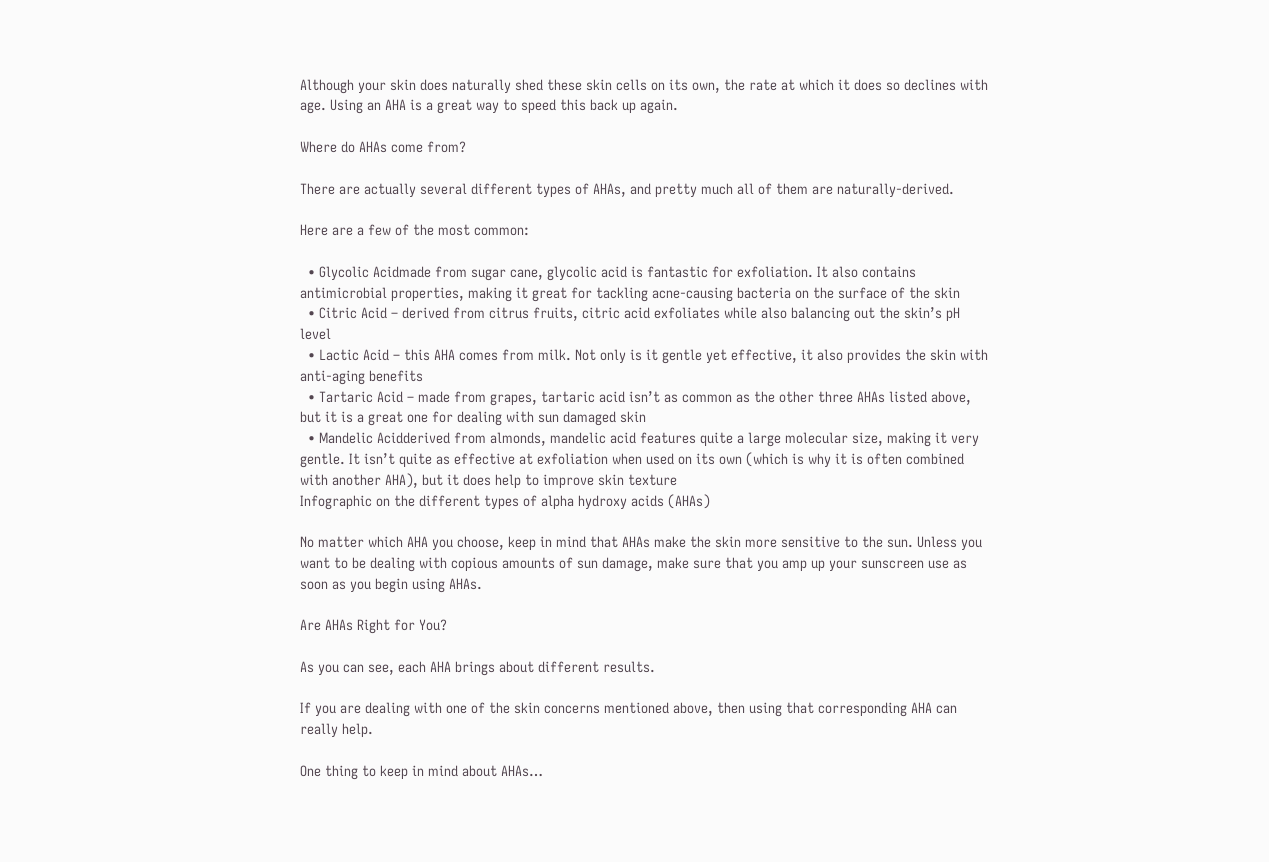Although your skin does naturally shed these skin cells on its own, the rate at which it does so declines with age. Using an AHA is a great way to speed this back up again.

Where do AHAs come from?

There are actually several different types of AHAs, and pretty much all of them are naturally-derived.

Here are a few of the most common:

  • Glycolic Acidmade from sugar cane, glycolic acid is fantastic for exfoliation. It also contains antimicrobial properties, making it great for tackling acne-causing bacteria on the surface of the skin
  • Citric Acid – derived from citrus fruits, citric acid exfoliates while also balancing out the skin’s pH level
  • Lactic Acid – this AHA comes from milk. Not only is it gentle yet effective, it also provides the skin with anti-aging benefits
  • Tartaric Acid – made from grapes, tartaric acid isn’t as common as the other three AHAs listed above, but it is a great one for dealing with sun damaged skin
  • Mandelic Acidderived from almonds, mandelic acid features quite a large molecular size, making it very gentle. It isn’t quite as effective at exfoliation when used on its own (which is why it is often combined with another AHA), but it does help to improve skin texture
Infographic on the different types of alpha hydroxy acids (AHAs)

No matter which AHA you choose, keep in mind that AHAs make the skin more sensitive to the sun. Unless you want to be dealing with copious amounts of sun damage, make sure that you amp up your sunscreen use as soon as you begin using AHAs.

Are AHAs Right for You?

As you can see, each AHA brings about different results.

If you are dealing with one of the skin concerns mentioned above, then using that corresponding AHA can really help.

One thing to keep in mind about AHAs…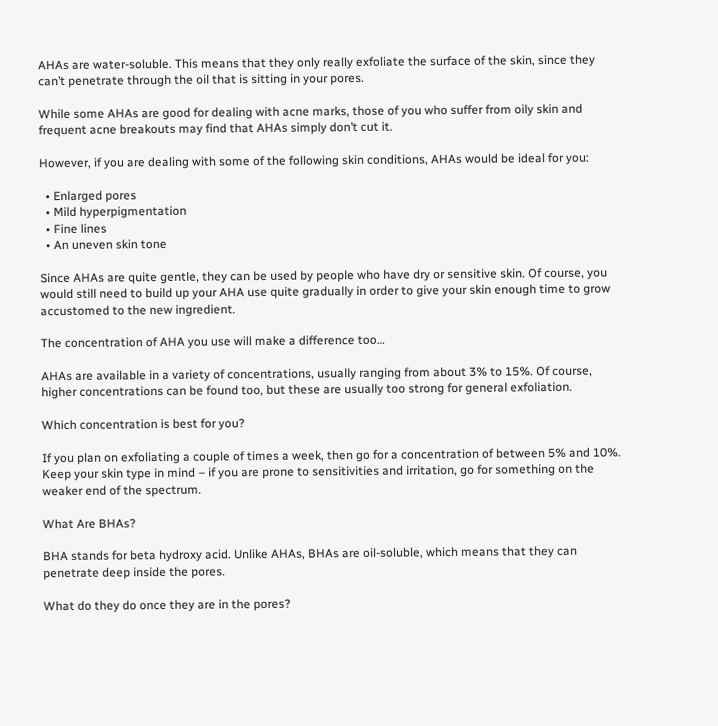AHAs are water-soluble. This means that they only really exfoliate the surface of the skin, since they can’t penetrate through the oil that is sitting in your pores.

While some AHAs are good for dealing with acne marks, those of you who suffer from oily skin and frequent acne breakouts may find that AHAs simply don’t cut it.

However, if you are dealing with some of the following skin conditions, AHAs would be ideal for you:

  • Enlarged pores
  • Mild hyperpigmentation
  • Fine lines
  • An uneven skin tone

Since AHAs are quite gentle, they can be used by people who have dry or sensitive skin. Of course, you would still need to build up your AHA use quite gradually in order to give your skin enough time to grow accustomed to the new ingredient.

The concentration of AHA you use will make a difference too…

AHAs are available in a variety of concentrations, usually ranging from about 3% to 15%. Of course, higher concentrations can be found too, but these are usually too strong for general exfoliation.

Which concentration is best for you?

If you plan on exfoliating a couple of times a week, then go for a concentration of between 5% and 10%. Keep your skin type in mind – if you are prone to sensitivities and irritation, go for something on the weaker end of the spectrum.

What Are BHAs?

BHA stands for beta hydroxy acid. Unlike AHAs, BHAs are oil-soluble, which means that they can penetrate deep inside the pores.

What do they do once they are in the pores?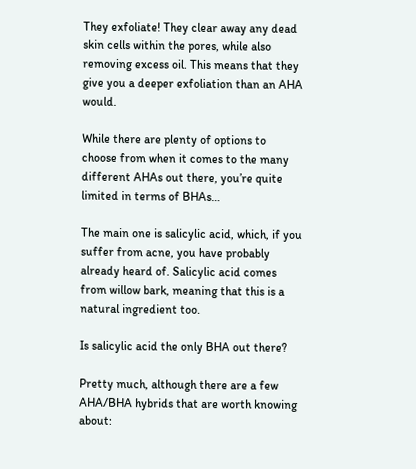They exfoliate! They clear away any dead skin cells within the pores, while also removing excess oil. This means that they give you a deeper exfoliation than an AHA would.

While there are plenty of options to choose from when it comes to the many different AHAs out there, you’re quite limited in terms of BHAs…

The main one is salicylic acid, which, if you suffer from acne, you have probably already heard of. Salicylic acid comes from willow bark, meaning that this is a natural ingredient too.

Is salicylic acid the only BHA out there?

Pretty much, although there are a few AHA/BHA hybrids that are worth knowing about: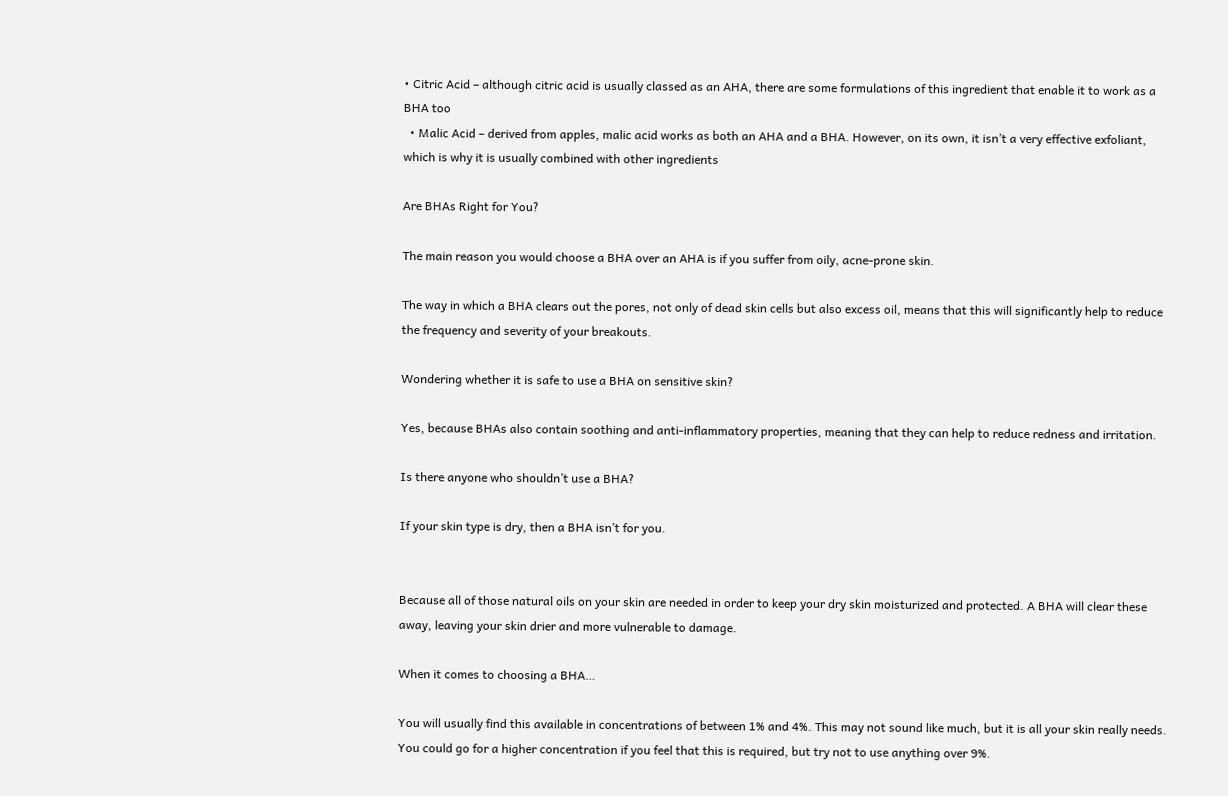• Citric Acid – although citric acid is usually classed as an AHA, there are some formulations of this ingredient that enable it to work as a BHA too
  • Malic Acid – derived from apples, malic acid works as both an AHA and a BHA. However, on its own, it isn’t a very effective exfoliant, which is why it is usually combined with other ingredients

Are BHAs Right for You?

The main reason you would choose a BHA over an AHA is if you suffer from oily, acne-prone skin.

The way in which a BHA clears out the pores, not only of dead skin cells but also excess oil, means that this will significantly help to reduce the frequency and severity of your breakouts.

Wondering whether it is safe to use a BHA on sensitive skin?

Yes, because BHAs also contain soothing and anti-inflammatory properties, meaning that they can help to reduce redness and irritation.

Is there anyone who shouldn’t use a BHA?

If your skin type is dry, then a BHA isn’t for you.


Because all of those natural oils on your skin are needed in order to keep your dry skin moisturized and protected. A BHA will clear these away, leaving your skin drier and more vulnerable to damage.

When it comes to choosing a BHA…

You will usually find this available in concentrations of between 1% and 4%. This may not sound like much, but it is all your skin really needs. You could go for a higher concentration if you feel that this is required, but try not to use anything over 9%.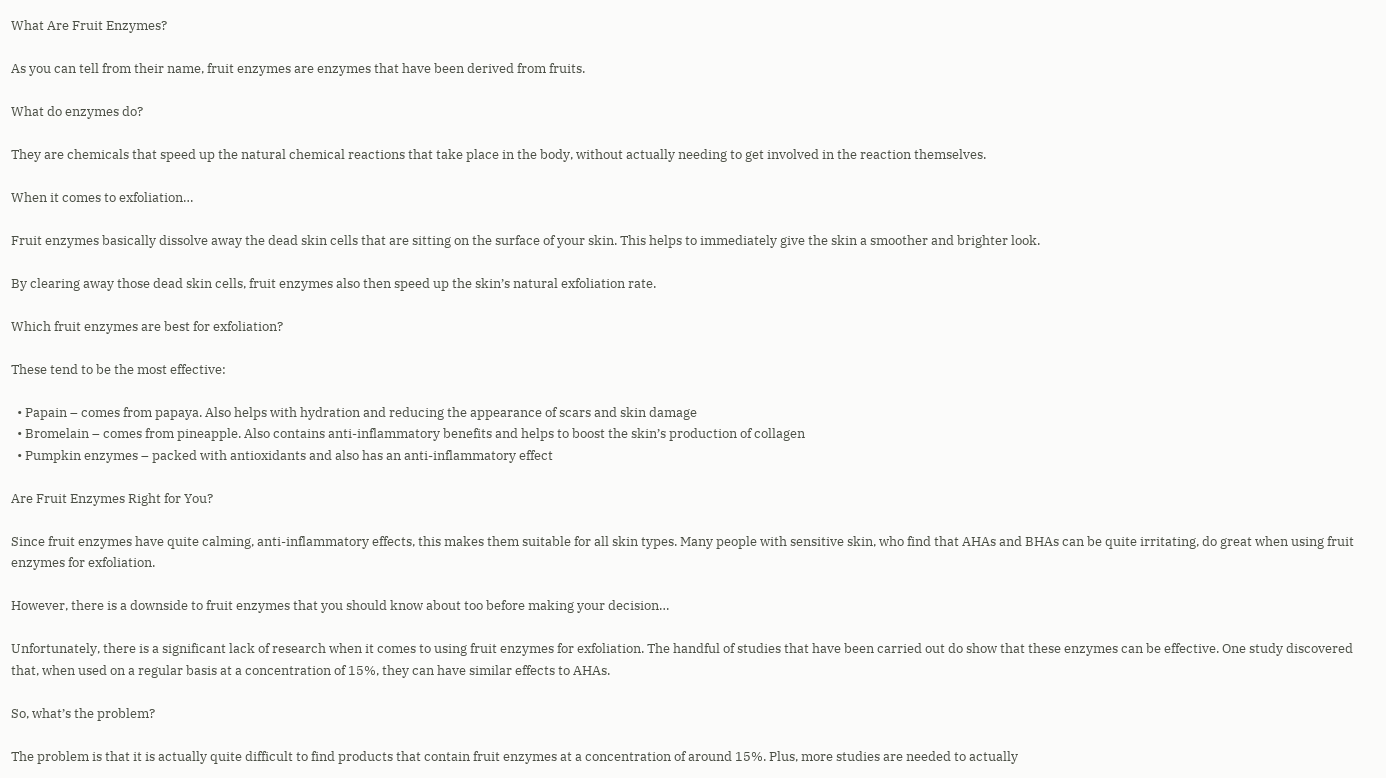What Are Fruit Enzymes?

As you can tell from their name, fruit enzymes are enzymes that have been derived from fruits.

What do enzymes do?

They are chemicals that speed up the natural chemical reactions that take place in the body, without actually needing to get involved in the reaction themselves.

When it comes to exfoliation…

Fruit enzymes basically dissolve away the dead skin cells that are sitting on the surface of your skin. This helps to immediately give the skin a smoother and brighter look.

By clearing away those dead skin cells, fruit enzymes also then speed up the skin’s natural exfoliation rate.

Which fruit enzymes are best for exfoliation?

These tend to be the most effective:

  • Papain – comes from papaya. Also helps with hydration and reducing the appearance of scars and skin damage
  • Bromelain – comes from pineapple. Also contains anti-inflammatory benefits and helps to boost the skin’s production of collagen
  • Pumpkin enzymes – packed with antioxidants and also has an anti-inflammatory effect

Are Fruit Enzymes Right for You?

Since fruit enzymes have quite calming, anti-inflammatory effects, this makes them suitable for all skin types. Many people with sensitive skin, who find that AHAs and BHAs can be quite irritating, do great when using fruit enzymes for exfoliation.

However, there is a downside to fruit enzymes that you should know about too before making your decision…

Unfortunately, there is a significant lack of research when it comes to using fruit enzymes for exfoliation. The handful of studies that have been carried out do show that these enzymes can be effective. One study discovered that, when used on a regular basis at a concentration of 15%, they can have similar effects to AHAs.

So, what’s the problem?

The problem is that it is actually quite difficult to find products that contain fruit enzymes at a concentration of around 15%. Plus, more studies are needed to actually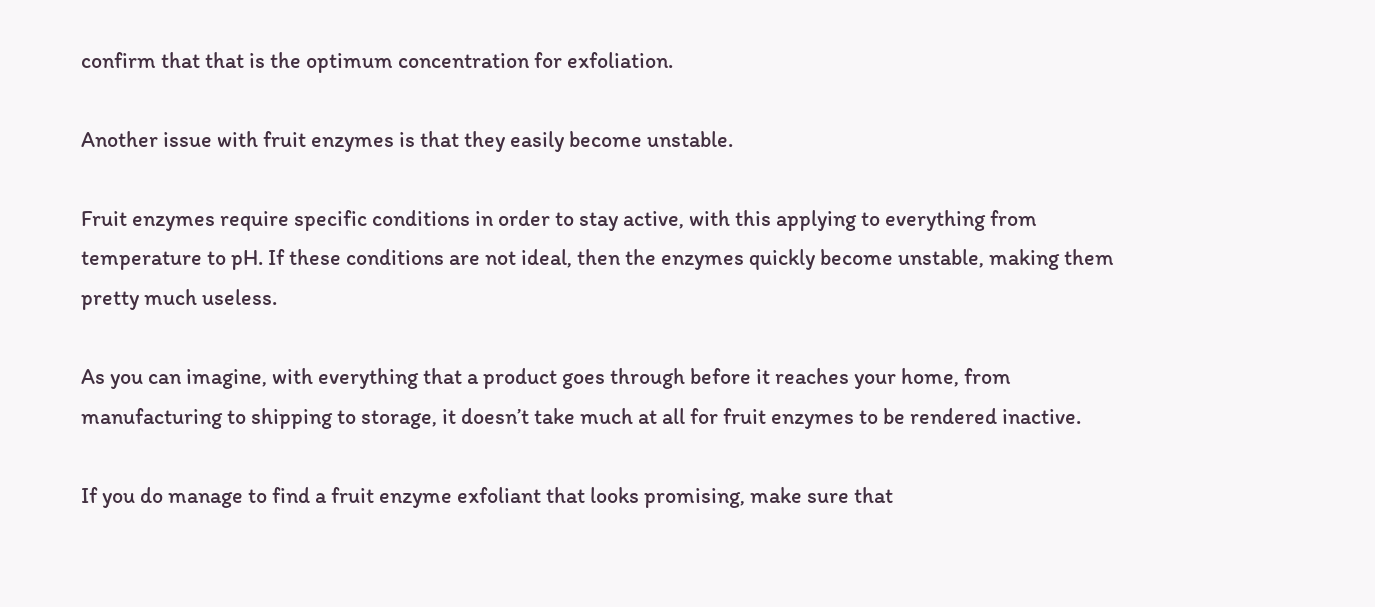confirm that that is the optimum concentration for exfoliation.

Another issue with fruit enzymes is that they easily become unstable.

Fruit enzymes require specific conditions in order to stay active, with this applying to everything from temperature to pH. If these conditions are not ideal, then the enzymes quickly become unstable, making them pretty much useless.

As you can imagine, with everything that a product goes through before it reaches your home, from manufacturing to shipping to storage, it doesn’t take much at all for fruit enzymes to be rendered inactive.

If you do manage to find a fruit enzyme exfoliant that looks promising, make sure that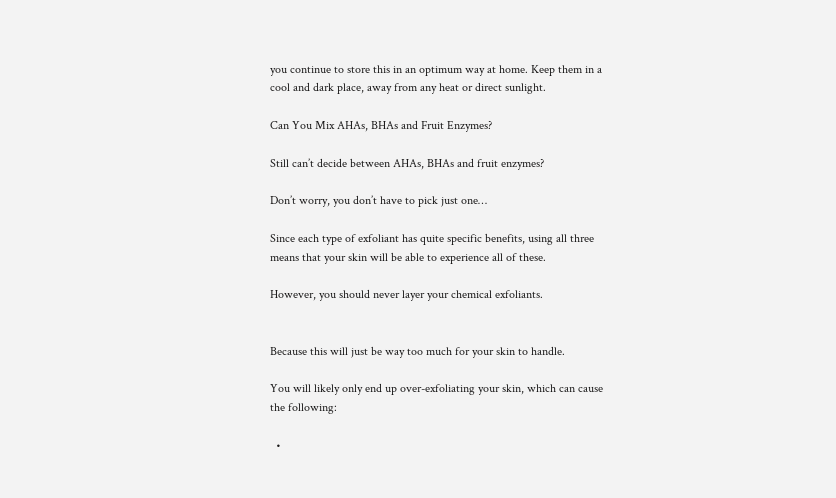you continue to store this in an optimum way at home. Keep them in a cool and dark place, away from any heat or direct sunlight.

Can You Mix AHAs, BHAs and Fruit Enzymes?

Still can’t decide between AHAs, BHAs and fruit enzymes?

Don’t worry, you don’t have to pick just one…

Since each type of exfoliant has quite specific benefits, using all three means that your skin will be able to experience all of these.

However, you should never layer your chemical exfoliants.


Because this will just be way too much for your skin to handle.

You will likely only end up over-exfoliating your skin, which can cause the following:

  •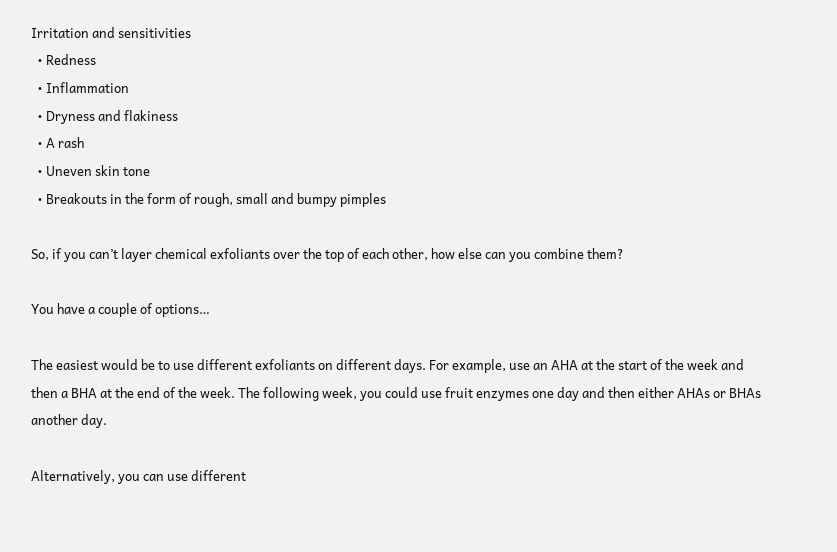Irritation and sensitivities
  • Redness
  • Inflammation
  • Dryness and flakiness
  • A rash
  • Uneven skin tone
  • Breakouts in the form of rough, small and bumpy pimples

So, if you can’t layer chemical exfoliants over the top of each other, how else can you combine them?

You have a couple of options…

The easiest would be to use different exfoliants on different days. For example, use an AHA at the start of the week and then a BHA at the end of the week. The following week, you could use fruit enzymes one day and then either AHAs or BHAs another day.

Alternatively, you can use different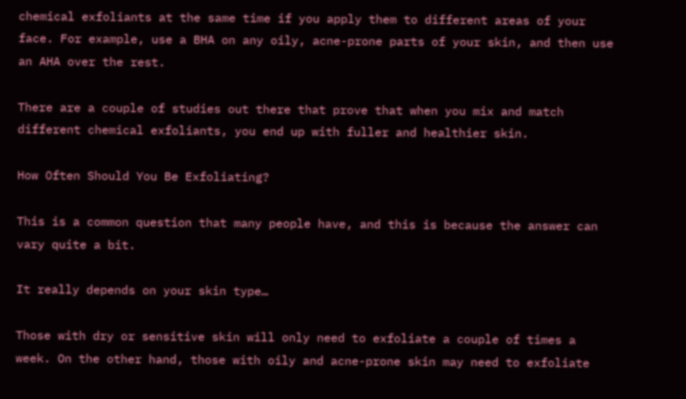chemical exfoliants at the same time if you apply them to different areas of your face. For example, use a BHA on any oily, acne-prone parts of your skin, and then use an AHA over the rest.

There are a couple of studies out there that prove that when you mix and match different chemical exfoliants, you end up with fuller and healthier skin.

How Often Should You Be Exfoliating?

This is a common question that many people have, and this is because the answer can vary quite a bit.

It really depends on your skin type…

Those with dry or sensitive skin will only need to exfoliate a couple of times a week. On the other hand, those with oily and acne-prone skin may need to exfoliate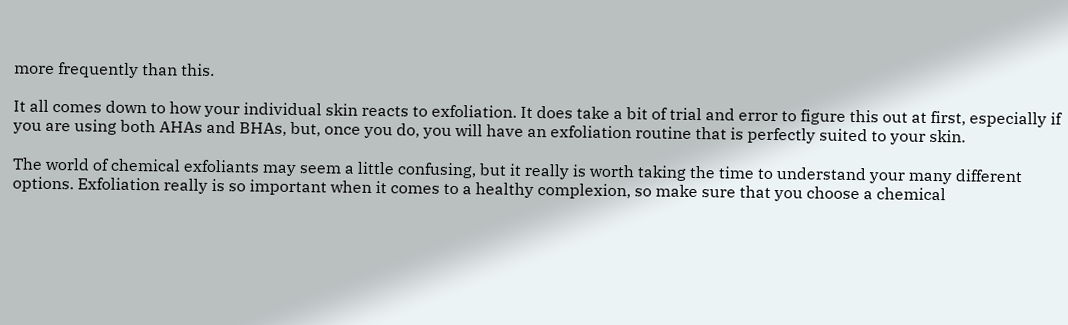more frequently than this.

It all comes down to how your individual skin reacts to exfoliation. It does take a bit of trial and error to figure this out at first, especially if you are using both AHAs and BHAs, but, once you do, you will have an exfoliation routine that is perfectly suited to your skin.

The world of chemical exfoliants may seem a little confusing, but it really is worth taking the time to understand your many different options. Exfoliation really is so important when it comes to a healthy complexion, so make sure that you choose a chemical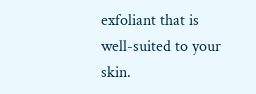exfoliant that is well-suited to your skin.